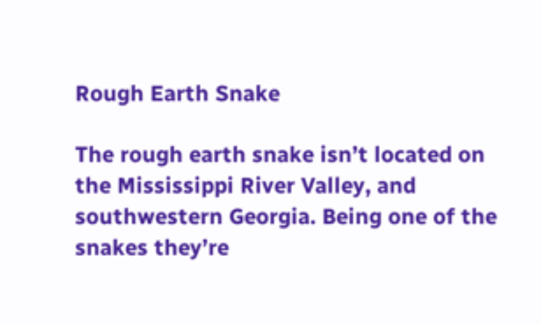Rough Earth Snake

The rough earth snake isn’t located on the Mississippi River Valley, and southwestern Georgia. Being one of the snakes they’re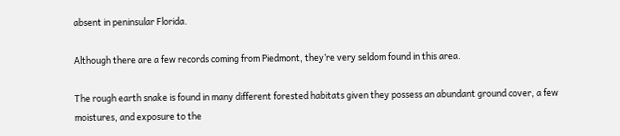absent in peninsular Florida.

Although there are a few records coming from Piedmont, they’re very seldom found in this area.

The rough earth snake is found in many different forested habitats given they possess an abundant ground cover, a few moistures, and exposure to the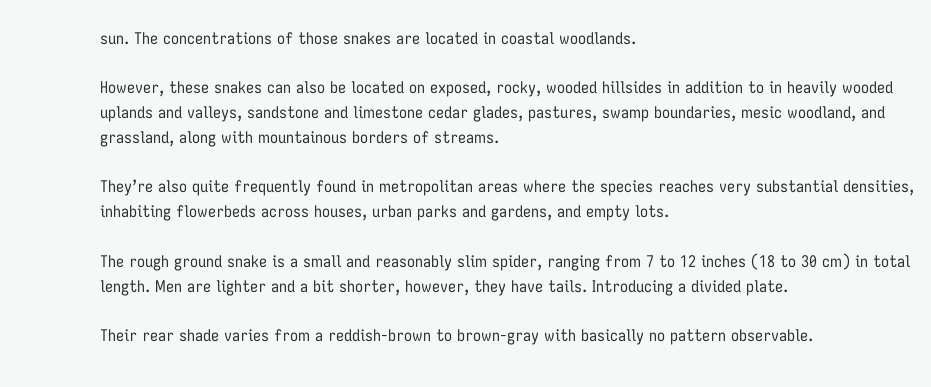sun. The concentrations of those snakes are located in coastal woodlands.

However, these snakes can also be located on exposed, rocky, wooded hillsides in addition to in heavily wooded uplands and valleys, sandstone and limestone cedar glades, pastures, swamp boundaries, mesic woodland, and grassland, along with mountainous borders of streams.

They’re also quite frequently found in metropolitan areas where the species reaches very substantial densities, inhabiting flowerbeds across houses, urban parks and gardens, and empty lots.

The rough ground snake is a small and reasonably slim spider, ranging from 7 to 12 inches (18 to 30 cm) in total length. Men are lighter and a bit shorter, however, they have tails. Introducing a divided plate.

Their rear shade varies from a reddish-brown to brown-gray with basically no pattern observable.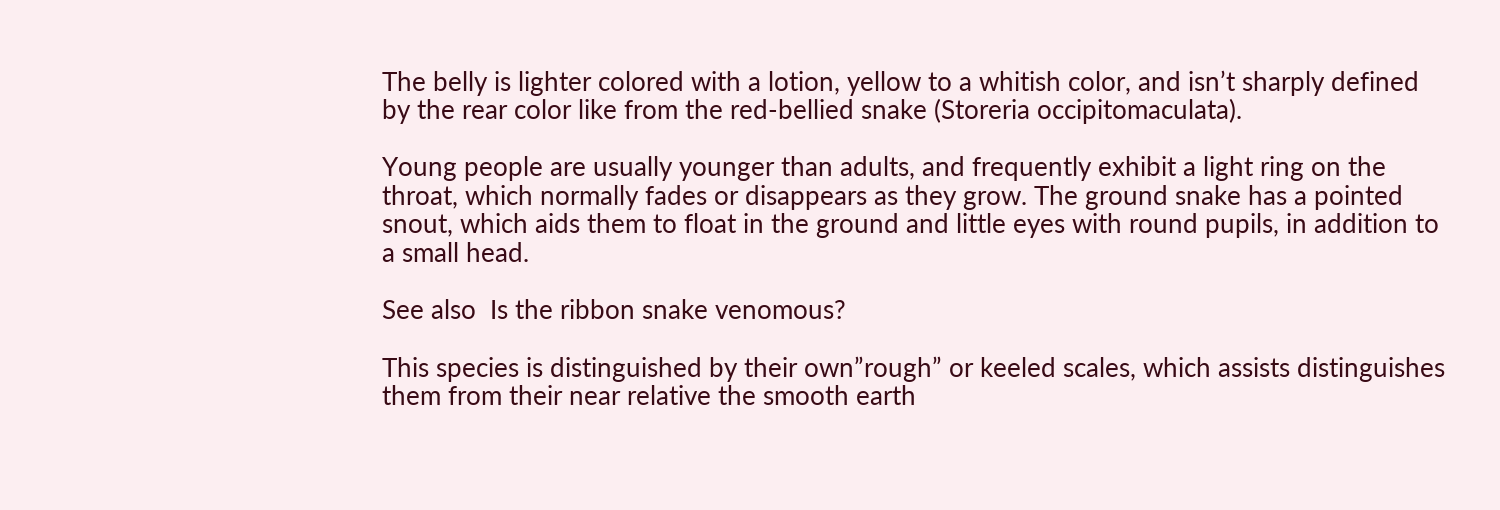The belly is lighter colored with a lotion, yellow to a whitish color, and isn’t sharply defined by the rear color like from the red-bellied snake (Storeria occipitomaculata).

Young people are usually younger than adults, and frequently exhibit a light ring on the throat, which normally fades or disappears as they grow. The ground snake has a pointed snout, which aids them to float in the ground and little eyes with round pupils, in addition to a small head.

See also  Is the ribbon snake venomous?

This species is distinguished by their own”rough” or keeled scales, which assists distinguishes them from their near relative the smooth earth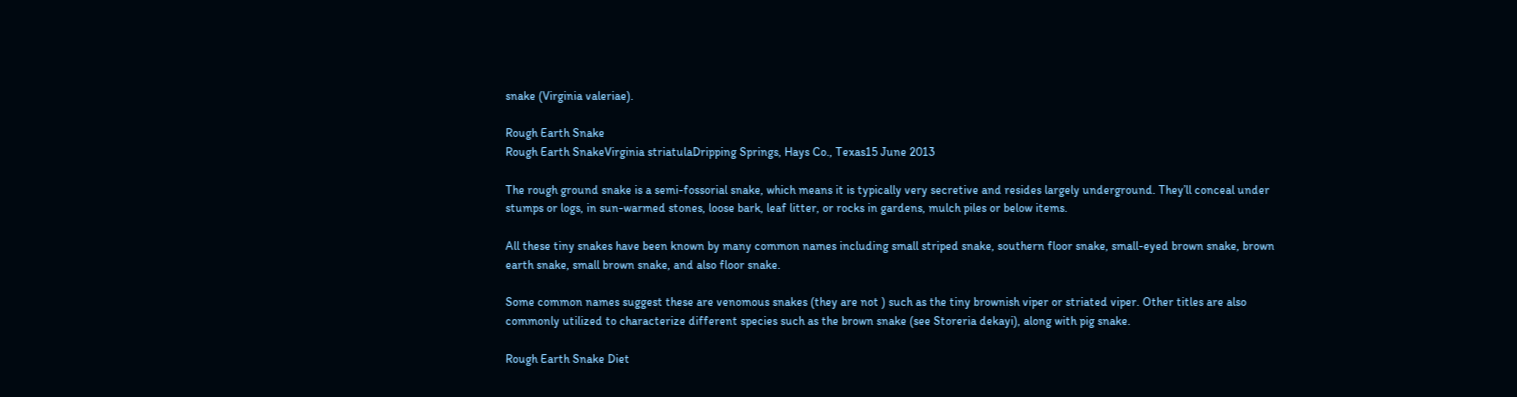snake (Virginia valeriae).

Rough Earth Snake
Rough Earth SnakeVirginia striatulaDripping Springs, Hays Co., Texas15 June 2013

The rough ground snake is a semi-fossorial snake, which means it is typically very secretive and resides largely underground. They’ll conceal under stumps or logs, in sun-warmed stones, loose bark, leaf litter, or rocks in gardens, mulch piles or below items.

All these tiny snakes have been known by many common names including small striped snake, southern floor snake, small-eyed brown snake, brown earth snake, small brown snake, and also floor snake.

Some common names suggest these are venomous snakes (they are not ) such as the tiny brownish viper or striated viper. Other titles are also commonly utilized to characterize different species such as the brown snake (see Storeria dekayi), along with pig snake.

Rough Earth Snake Diet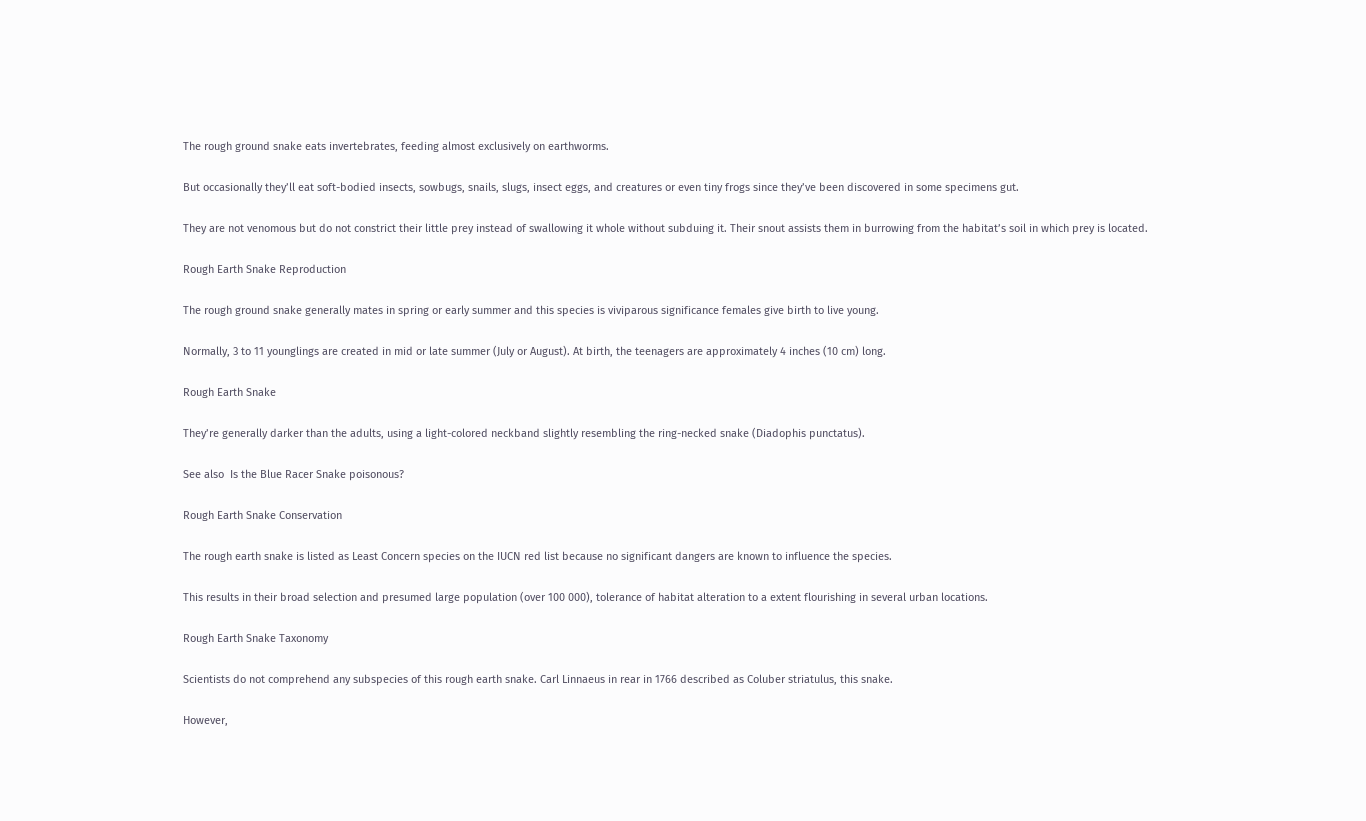The rough ground snake eats invertebrates, feeding almost exclusively on earthworms.

But occasionally they’ll eat soft-bodied insects, sowbugs, snails, slugs, insect eggs, and creatures or even tiny frogs since they’ve been discovered in some specimens gut.

They are not venomous but do not constrict their little prey instead of swallowing it whole without subduing it. Their snout assists them in burrowing from the habitat’s soil in which prey is located.

Rough Earth Snake Reproduction

The rough ground snake generally mates in spring or early summer and this species is viviparous significance females give birth to live young.

Normally, 3 to 11 younglings are created in mid or late summer (July or August). At birth, the teenagers are approximately 4 inches (10 cm) long.

Rough Earth Snake

They’re generally darker than the adults, using a light-colored neckband slightly resembling the ring-necked snake (Diadophis punctatus).

See also  Is the Blue Racer Snake poisonous?

Rough Earth Snake Conservation

The rough earth snake is listed as Least Concern species on the IUCN red list because no significant dangers are known to influence the species.

This results in their broad selection and presumed large population (over 100 000), tolerance of habitat alteration to a extent flourishing in several urban locations.

Rough Earth Snake Taxonomy

Scientists do not comprehend any subspecies of this rough earth snake. Carl Linnaeus in rear in 1766 described as Coluber striatulus, this snake.

However,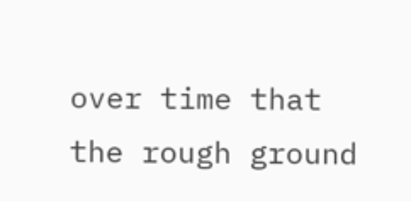over time that the rough ground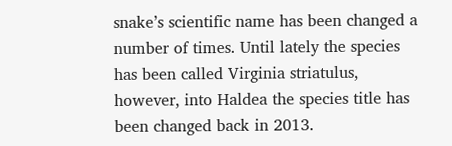snake’s scientific name has been changed a number of times. Until lately the species has been called Virginia striatulus, however, into Haldea the species title has been changed back in 2013.